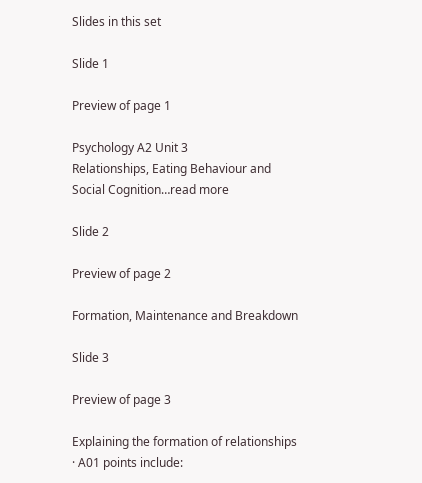Slides in this set

Slide 1

Preview of page 1

Psychology A2 Unit 3
Relationships, Eating Behaviour and
Social Cognition…read more

Slide 2

Preview of page 2

Formation, Maintenance and Breakdown

Slide 3

Preview of page 3

Explaining the formation of relationships
· A01 points include: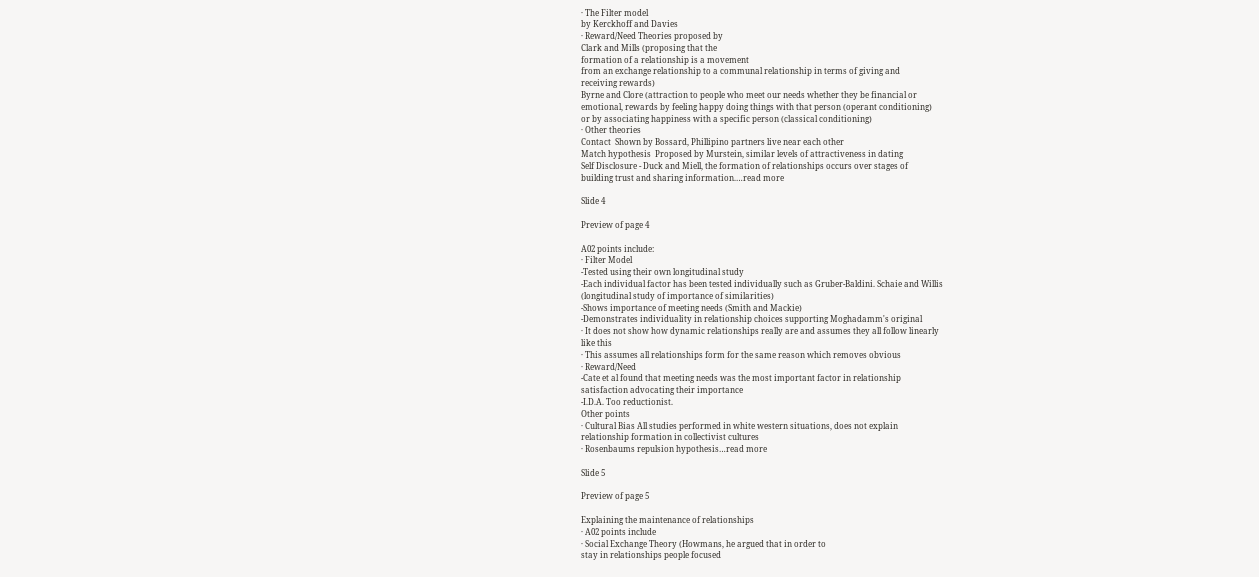· The Filter model
by Kerckhoff and Davies
· Reward/Need Theories proposed by
Clark and Mills (proposing that the
formation of a relationship is a movement
from an exchange relationship to a communal relationship in terms of giving and
receiving rewards)
Byrne and Clore (attraction to people who meet our needs whether they be financial or
emotional, rewards by feeling happy doing things with that person (operant conditioning)
or by associating happiness with a specific person (classical conditioning)
· Other theories
Contact  Shown by Bossard, Phillipino partners live near each other
Match hypothesis  Proposed by Murstein, similar levels of attractiveness in dating
Self Disclosure - Duck and Miell, the formation of relationships occurs over stages of
building trust and sharing information.…read more

Slide 4

Preview of page 4

A02 points include:
· Filter Model
-Tested using their own longitudinal study
-Each individual factor has been tested individually such as Gruber-Baldini. Schaie and Willis
(longitudinal study of importance of similarities)
-Shows importance of meeting needs (Smith and Mackie)
-Demonstrates individuality in relationship choices supporting Moghadamm's original
· It does not show how dynamic relationships really are and assumes they all follow linearly
like this
· This assumes all relationships form for the same reason which removes obvious
· Reward/Need
-Cate et al found that meeting needs was the most important factor in relationship
satisfaction advocating their importance
-I.D.A. Too reductionist.
Other points
· Cultural Bias All studies performed in white western situations, does not explain
relationship formation in collectivist cultures
· Rosenbaums repulsion hypothesis…read more

Slide 5

Preview of page 5

Explaining the maintenance of relationships
· A02 points include
· Social Exchange Theory (Howmans, he argued that in order to
stay in relationships people focused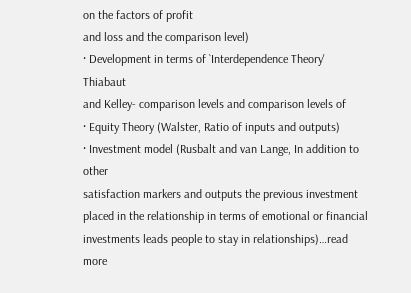on the factors of profit
and loss and the comparison level)
· Development in terms of `Interdependence Theory' Thiabaut
and Kelley- comparison levels and comparison levels of
· Equity Theory (Walster, Ratio of inputs and outputs)
· Investment model (Rusbalt and van Lange, In addition to other
satisfaction markers and outputs the previous investment
placed in the relationship in terms of emotional or financial
investments leads people to stay in relationships)…read more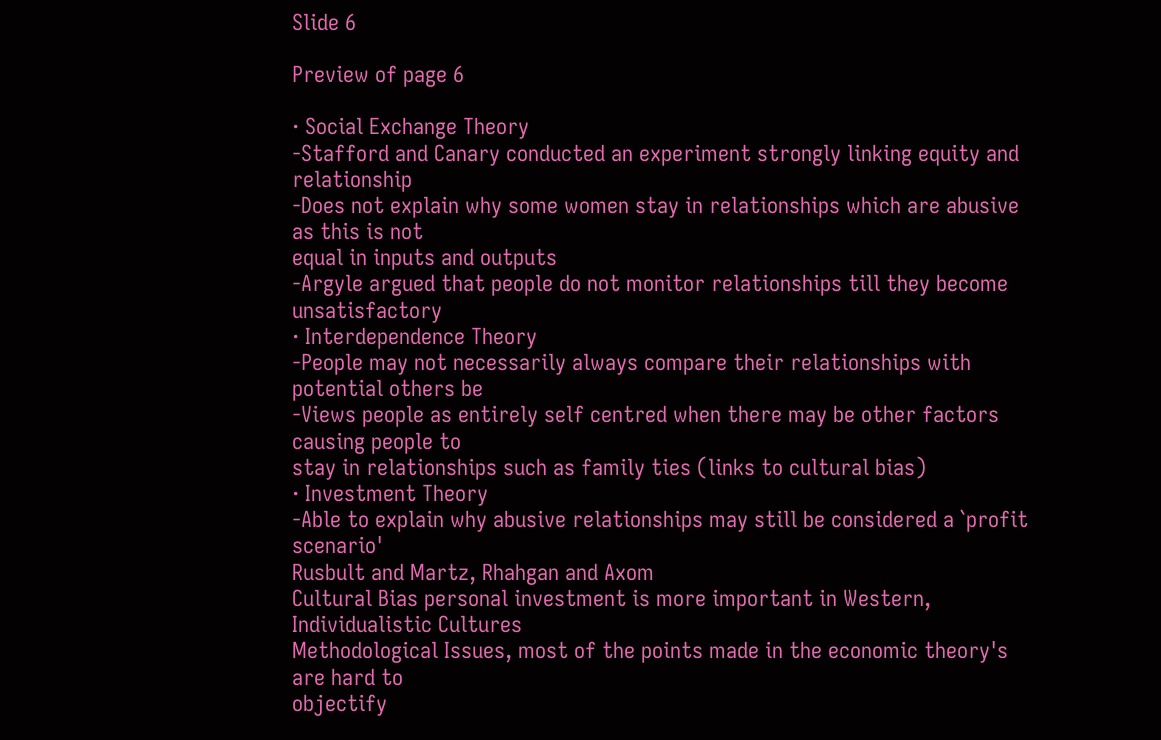Slide 6

Preview of page 6

· Social Exchange Theory
-Stafford and Canary conducted an experiment strongly linking equity and relationship
-Does not explain why some women stay in relationships which are abusive as this is not
equal in inputs and outputs
-Argyle argued that people do not monitor relationships till they become unsatisfactory
· Interdependence Theory
-People may not necessarily always compare their relationships with potential others be
-Views people as entirely self centred when there may be other factors causing people to
stay in relationships such as family ties (links to cultural bias)
· Investment Theory
-Able to explain why abusive relationships may still be considered a `profit scenario'
Rusbult and Martz, Rhahgan and Axom
Cultural Bias personal investment is more important in Western, Individualistic Cultures
Methodological Issues, most of the points made in the economic theory's are hard to
objectify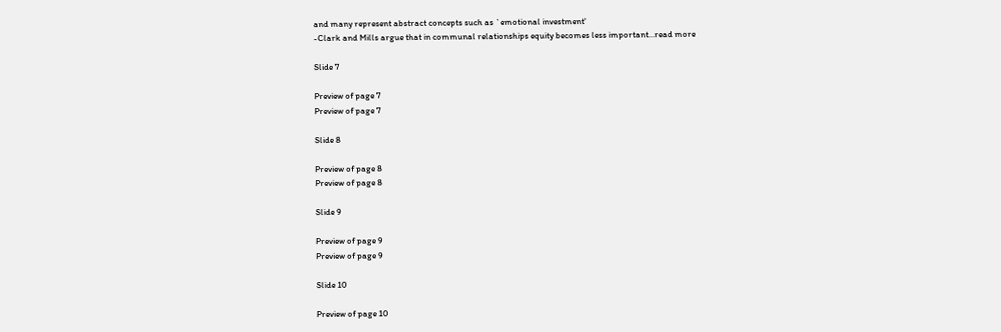and many represent abstract concepts such as `emotional investment'
-Clark and Mills argue that in communal relationships equity becomes less important…read more

Slide 7

Preview of page 7
Preview of page 7

Slide 8

Preview of page 8
Preview of page 8

Slide 9

Preview of page 9
Preview of page 9

Slide 10

Preview of page 10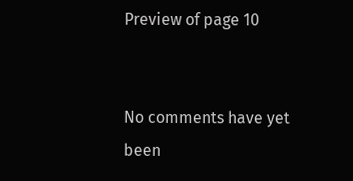Preview of page 10


No comments have yet been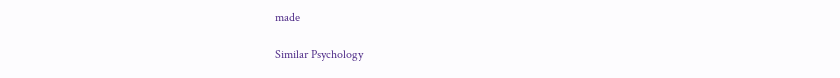made

Similar Psychology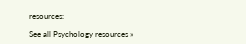resources:

See all Psychology resources »